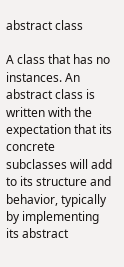abstract class

A class that has no instances. An abstract class is written with the expectation that its concrete subclasses will add to its structure and behavior, typically by implementing its abstract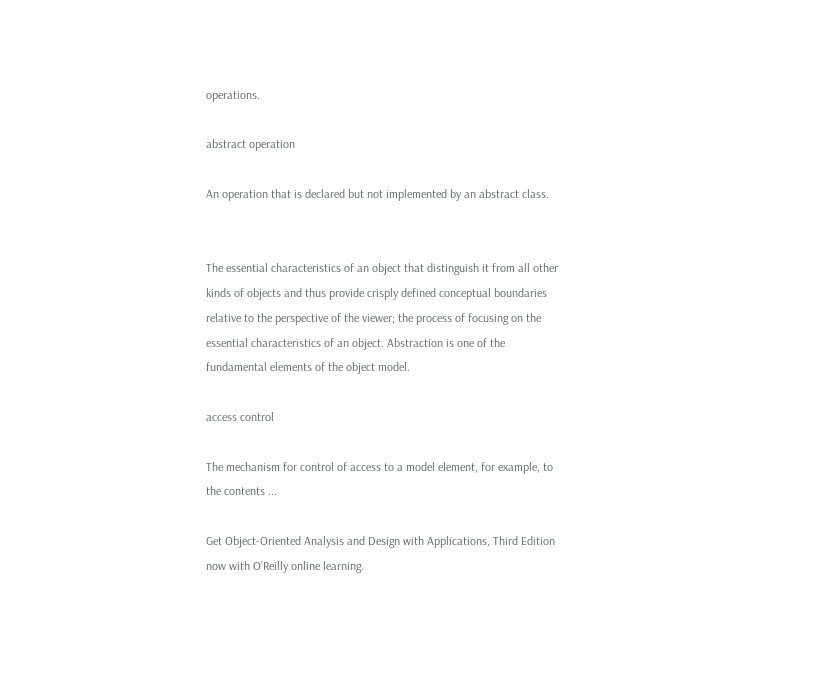operations.

abstract operation

An operation that is declared but not implemented by an abstract class.


The essential characteristics of an object that distinguish it from all other kinds of objects and thus provide crisply defined conceptual boundaries relative to the perspective of the viewer; the process of focusing on the essential characteristics of an object. Abstraction is one of the fundamental elements of the object model.

access control

The mechanism for control of access to a model element, for example, to the contents ...

Get Object-Oriented Analysis and Design with Applications, Third Edition now with O’Reilly online learning.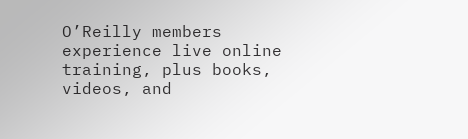O’Reilly members experience live online training, plus books, videos, and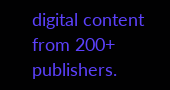digital content from 200+ publishers.